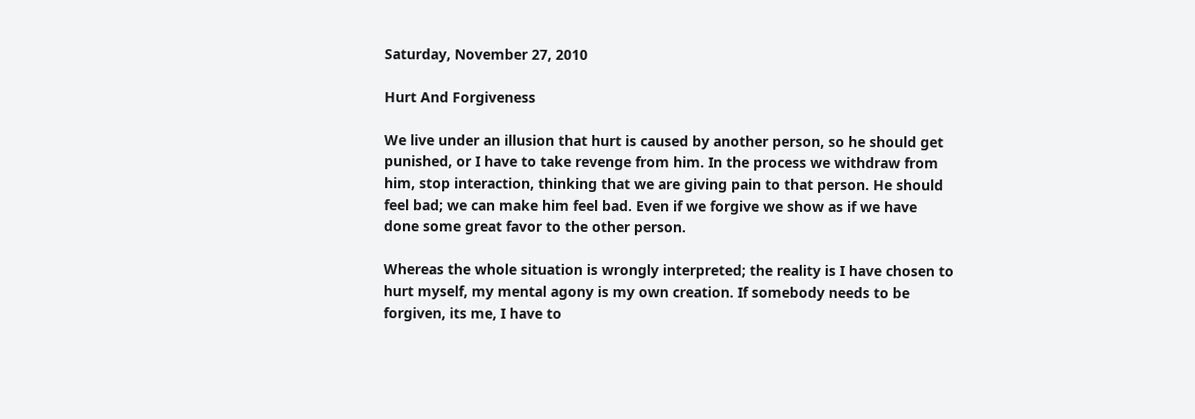Saturday, November 27, 2010

Hurt And Forgiveness

We live under an illusion that hurt is caused by another person, so he should get punished, or I have to take revenge from him. In the process we withdraw from him, stop interaction, thinking that we are giving pain to that person. He should feel bad; we can make him feel bad. Even if we forgive we show as if we have done some great favor to the other person.

Whereas the whole situation is wrongly interpreted; the reality is I have chosen to hurt myself, my mental agony is my own creation. If somebody needs to be forgiven, its me, I have to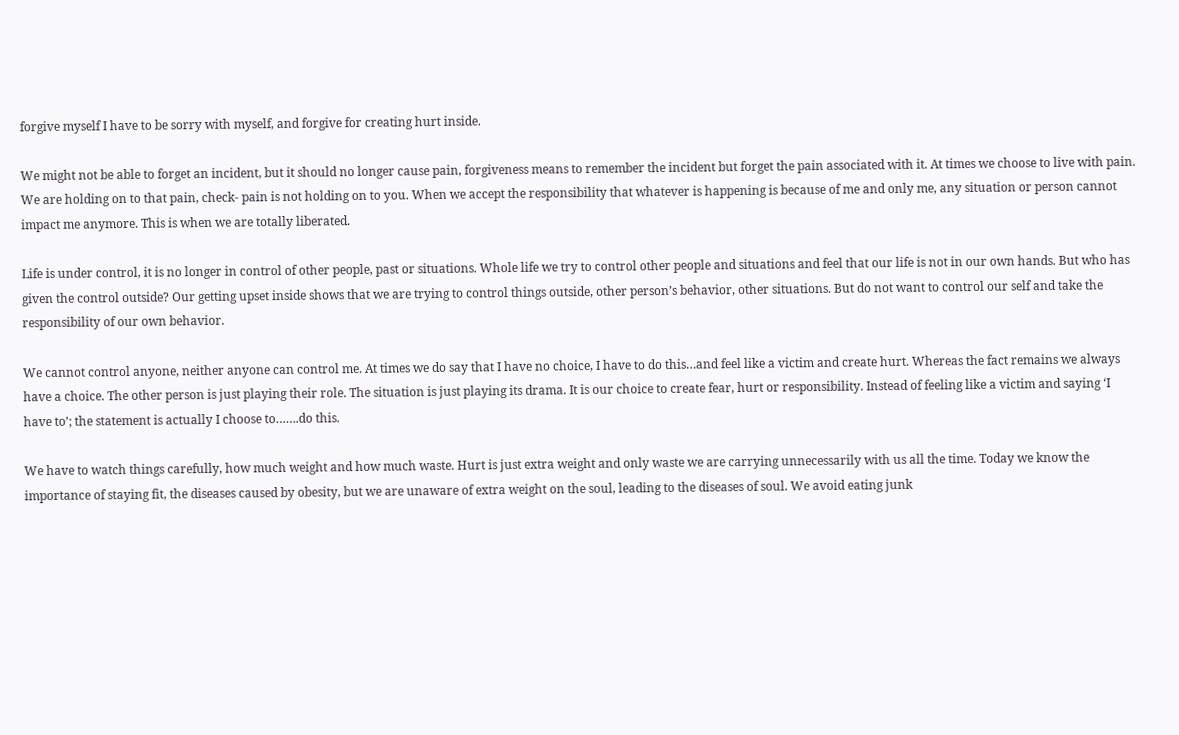forgive myself I have to be sorry with myself, and forgive for creating hurt inside.

We might not be able to forget an incident, but it should no longer cause pain, forgiveness means to remember the incident but forget the pain associated with it. At times we choose to live with pain. We are holding on to that pain, check- pain is not holding on to you. When we accept the responsibility that whatever is happening is because of me and only me, any situation or person cannot impact me anymore. This is when we are totally liberated.

Life is under control, it is no longer in control of other people, past or situations. Whole life we try to control other people and situations and feel that our life is not in our own hands. But who has given the control outside? Our getting upset inside shows that we are trying to control things outside, other person’s behavior, other situations. But do not want to control our self and take the responsibility of our own behavior.

We cannot control anyone, neither anyone can control me. At times we do say that I have no choice, I have to do this…and feel like a victim and create hurt. Whereas the fact remains we always have a choice. The other person is just playing their role. The situation is just playing its drama. It is our choice to create fear, hurt or responsibility. Instead of feeling like a victim and saying ‘I have to’; the statement is actually I choose to…….do this.

We have to watch things carefully, how much weight and how much waste. Hurt is just extra weight and only waste we are carrying unnecessarily with us all the time. Today we know the importance of staying fit, the diseases caused by obesity, but we are unaware of extra weight on the soul, leading to the diseases of soul. We avoid eating junk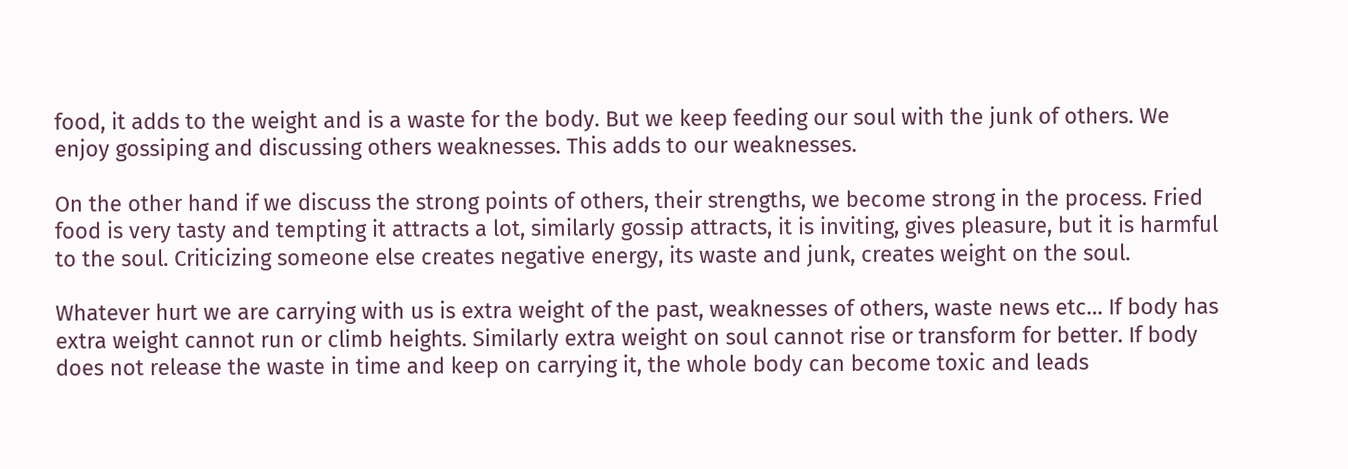food, it adds to the weight and is a waste for the body. But we keep feeding our soul with the junk of others. We enjoy gossiping and discussing others weaknesses. This adds to our weaknesses.

On the other hand if we discuss the strong points of others, their strengths, we become strong in the process. Fried food is very tasty and tempting it attracts a lot, similarly gossip attracts, it is inviting, gives pleasure, but it is harmful to the soul. Criticizing someone else creates negative energy, its waste and junk, creates weight on the soul.

Whatever hurt we are carrying with us is extra weight of the past, weaknesses of others, waste news etc… If body has extra weight cannot run or climb heights. Similarly extra weight on soul cannot rise or transform for better. If body does not release the waste in time and keep on carrying it, the whole body can become toxic and leads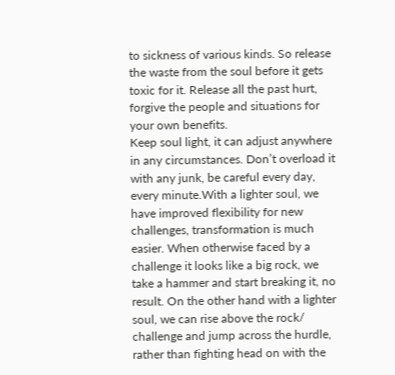to sickness of various kinds. So release the waste from the soul before it gets toxic for it. Release all the past hurt, forgive the people and situations for your own benefits.
Keep soul light, it can adjust anywhere in any circumstances. Don’t overload it with any junk, be careful every day, every minute.With a lighter soul, we have improved flexibility for new challenges, transformation is much easier. When otherwise faced by a challenge it looks like a big rock, we take a hammer and start breaking it, no result. On the other hand with a lighter soul, we can rise above the rock/ challenge and jump across the hurdle, rather than fighting head on with the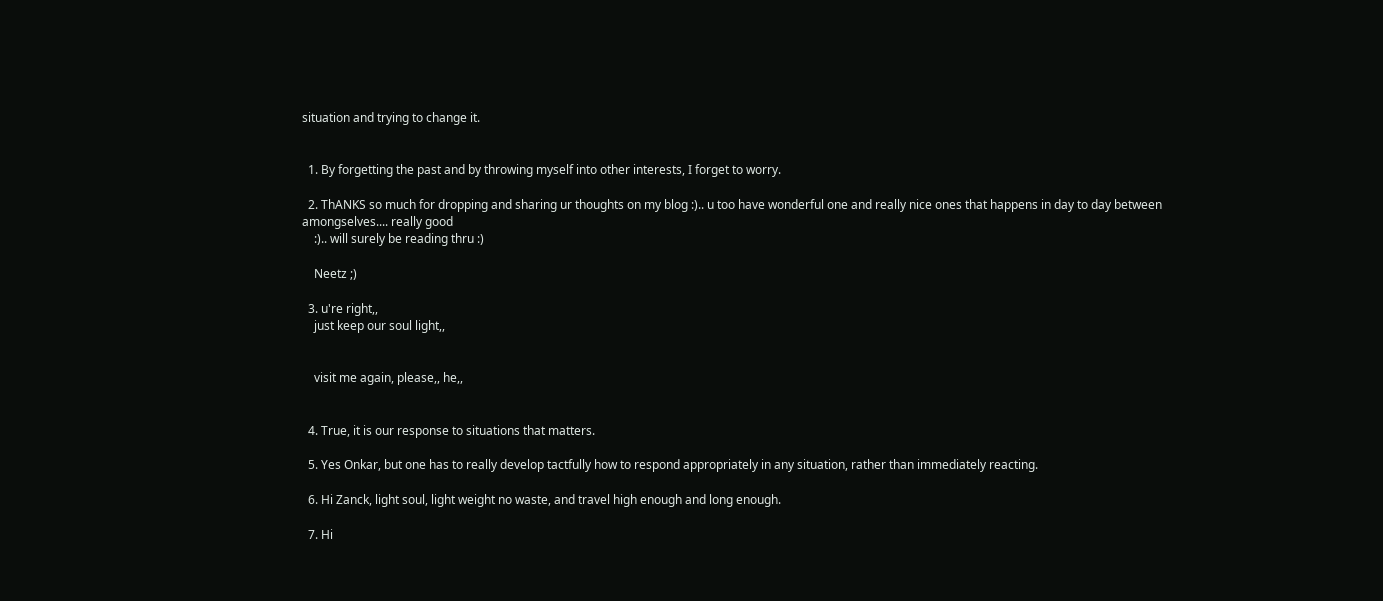situation and trying to change it.


  1. By forgetting the past and by throwing myself into other interests, I forget to worry.

  2. ThANKS so much for dropping and sharing ur thoughts on my blog :).. u too have wonderful one and really nice ones that happens in day to day between amongselves.... really good
    :).. will surely be reading thru :)

    Neetz ;)

  3. u're right,,
    just keep our soul light,,


    visit me again, please,, he,,


  4. True, it is our response to situations that matters.

  5. Yes Onkar, but one has to really develop tactfully how to respond appropriately in any situation, rather than immediately reacting.

  6. Hi Zanck, light soul, light weight no waste, and travel high enough and long enough.

  7. Hi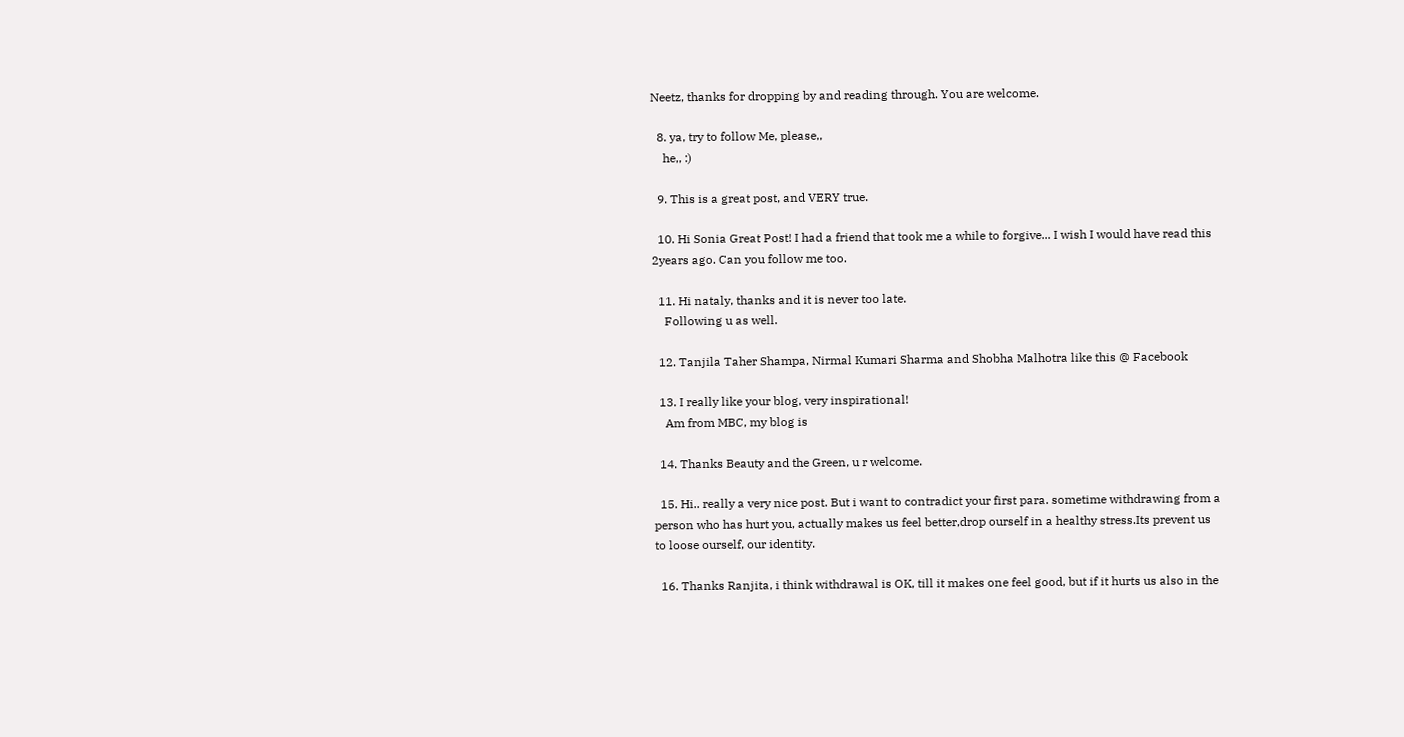Neetz, thanks for dropping by and reading through. You are welcome.

  8. ya, try to follow Me, please,,
    he,, :)

  9. This is a great post, and VERY true.

  10. Hi Sonia Great Post! I had a friend that took me a while to forgive... I wish I would have read this 2years ago. Can you follow me too.

  11. Hi nataly, thanks and it is never too late.
    Following u as well.

  12. Tanjila Taher Shampa, Nirmal Kumari Sharma and Shobha Malhotra like this @ Facebook

  13. I really like your blog, very inspirational!
    Am from MBC, my blog is

  14. Thanks Beauty and the Green, u r welcome.

  15. Hi.. really a very nice post. But i want to contradict your first para. sometime withdrawing from a person who has hurt you, actually makes us feel better,drop ourself in a healthy stress.Its prevent us to loose ourself, our identity.

  16. Thanks Ranjita, i think withdrawal is OK, till it makes one feel good, but if it hurts us also in the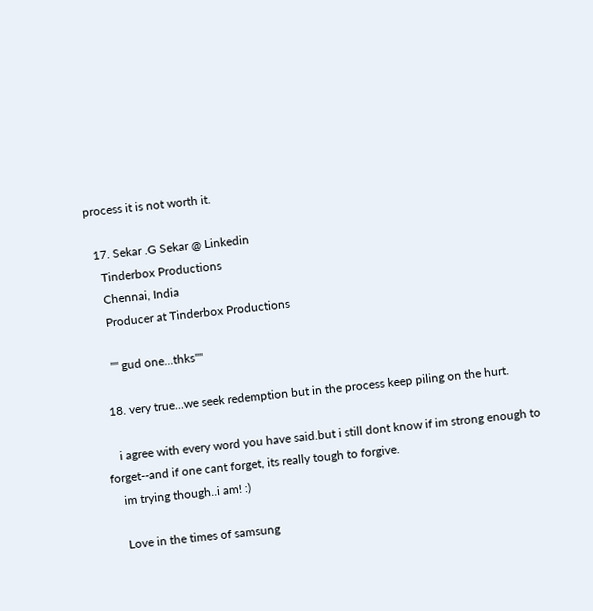process it is not worth it.

  17. Sekar .G Sekar @ Linkedin
    Tinderbox Productions
    Chennai, India
    Producer at Tinderbox Productions

    "" gud one...thks""

  18. very true...we seek redemption but in the process keep piling on the hurt.

    i agree with every word you have said.but i still dont know if im strong enough to forget--and if one cant forget, its really tough to forgive.
    im trying though..i am! :)

    Love in the times of samsung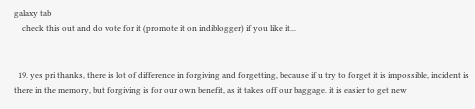galaxy tab
    check this out and do vote for it (promote it on indiblogger) if you like it...


  19. yes pri thanks, there is lot of difference in forgiving and forgetting, because if u try to forget it is impossible, incident is there in the memory, but forgiving is for our own benefit, as it takes off our baggage. it is easier to get new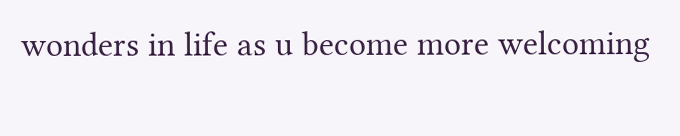wonders in life as u become more welcoming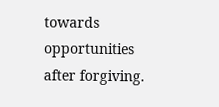towards opportunities after forgiving.